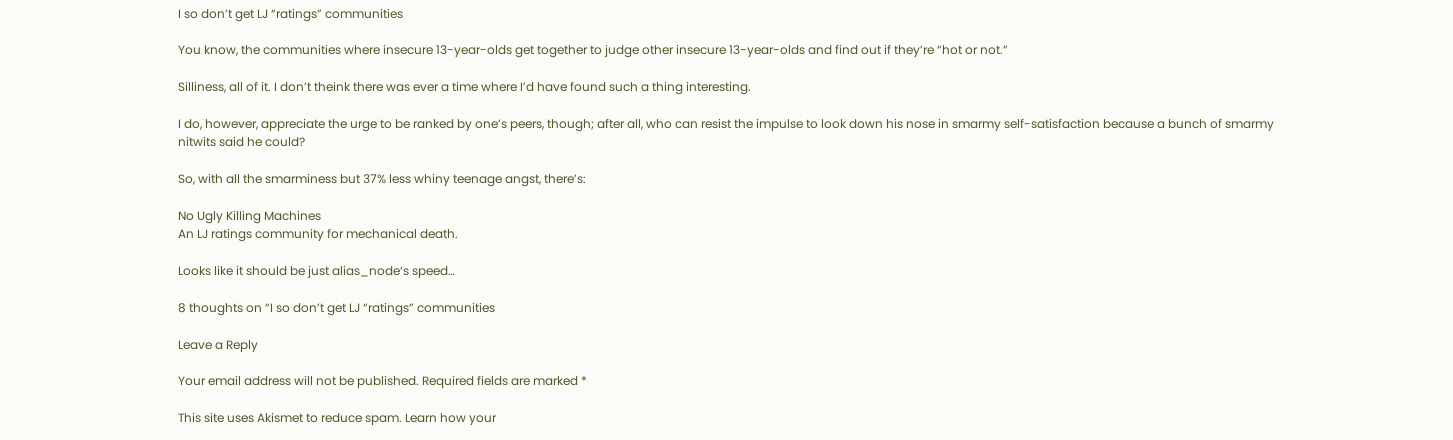I so don’t get LJ “ratings” communities

You know, the communities where insecure 13-year-olds get together to judge other insecure 13-year-olds and find out if they’re “hot or not.”

Silliness, all of it. I don’t theink there was ever a time where I’d have found such a thing interesting.

I do, however, appreciate the urge to be ranked by one’s peers, though; after all, who can resist the impulse to look down his nose in smarmy self-satisfaction because a bunch of smarmy nitwits said he could?

So, with all the smarminess but 37% less whiny teenage angst, there’s:

No Ugly Killing Machines
An LJ ratings community for mechanical death.

Looks like it should be just alias_node‘s speed…

8 thoughts on “I so don’t get LJ “ratings” communities

Leave a Reply

Your email address will not be published. Required fields are marked *

This site uses Akismet to reduce spam. Learn how your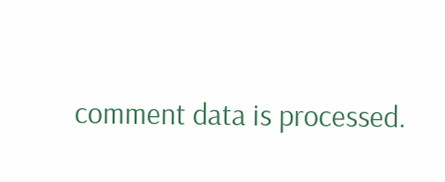comment data is processed.